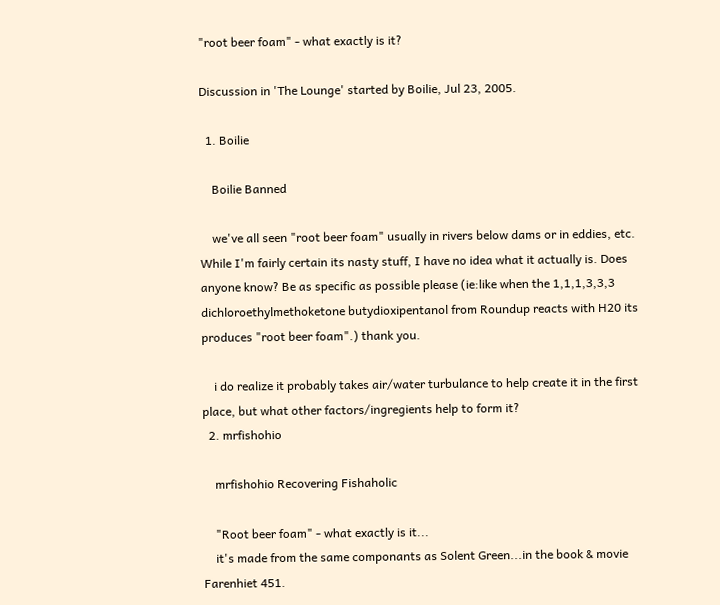"root beer foam" - what exactly is it?

Discussion in 'The Lounge' started by Boilie, Jul 23, 2005.

  1. Boilie

    Boilie Banned

    we've all seen "root beer foam" usually in rivers below dams or in eddies, etc. While I'm fairly certain its nasty stuff, I have no idea what it actually is. Does anyone know? Be as specific as possible please (ie:like when the 1,1,1,3,3,3 dichloroethylmethoketone butydioxipentanol from Roundup reacts with H20 its produces "root beer foam".) thank you.

    i do realize it probably takes air/water turbulance to help create it in the first place, but what other factors/ingregients help to form it?
  2. mrfishohio

    mrfishohio Recovering Fishaholic

    "Root beer foam" - what exactly is it...
    it's made from the same componants as Solent Green...in the book & movie Farenhiet 451.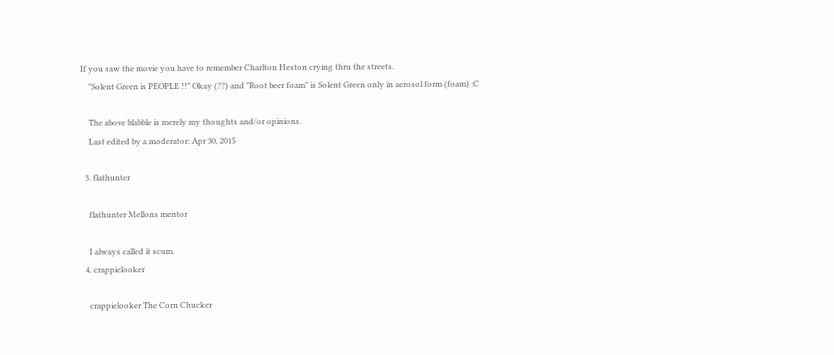If you saw the movie you have to remember Charlton Heston crying thru the streets.
    "Solent Green is PEOPLE !!" Okay (??) and "Root beer foam" is Solent Green only in aerosol form (foam) :C

    The above blabble is merely my thoughts and/or opinions.
    Last edited by a moderator: Apr 30, 2015

  3. flathunter

    flathunter Mellons mentor

    I always called it scum.
  4. crappielooker

    crappielooker The Corn Chucker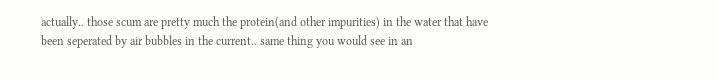actually.. those scum are pretty much the protein(and other impurities) in the water that have been seperated by air bubbles in the current.. same thing you would see in an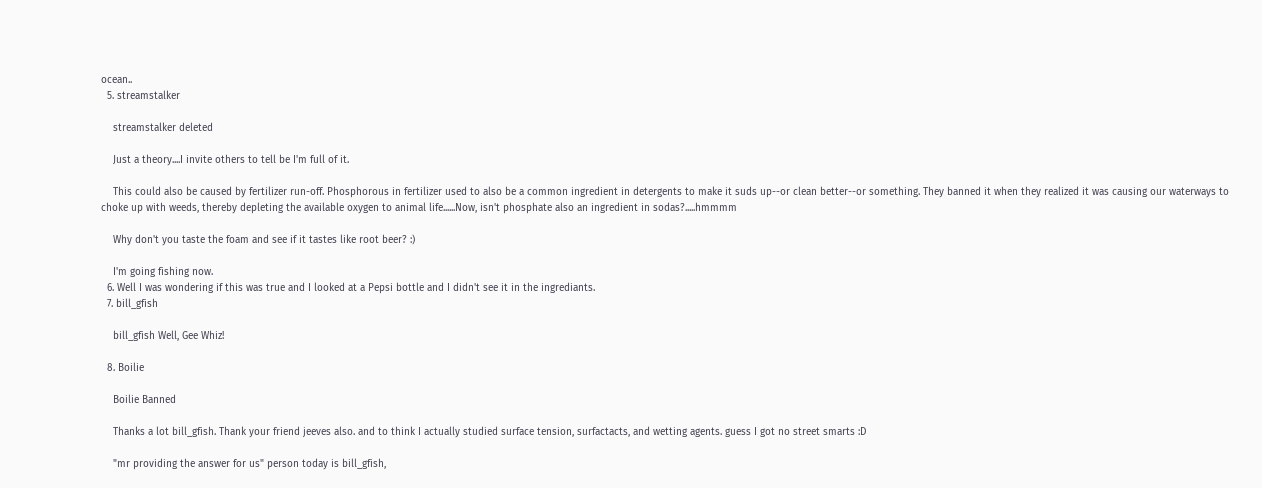ocean..
  5. streamstalker

    streamstalker deleted

    Just a theory....I invite others to tell be I'm full of it.

    This could also be caused by fertilizer run-off. Phosphorous in fertilizer used to also be a common ingredient in detergents to make it suds up--or clean better--or something. They banned it when they realized it was causing our waterways to choke up with weeds, thereby depleting the available oxygen to animal life......Now, isn't phosphate also an ingredient in sodas?.....hmmmm

    Why don't you taste the foam and see if it tastes like root beer? :)

    I'm going fishing now.
  6. Well I was wondering if this was true and I looked at a Pepsi bottle and I didn't see it in the ingrediants.
  7. bill_gfish

    bill_gfish Well, Gee Whiz!

  8. Boilie

    Boilie Banned

    Thanks a lot bill_gfish. Thank your friend jeeves also. and to think I actually studied surface tension, surfactacts, and wetting agents. guess I got no street smarts :D

    "mr providing the answer for us" person today is bill_gfish,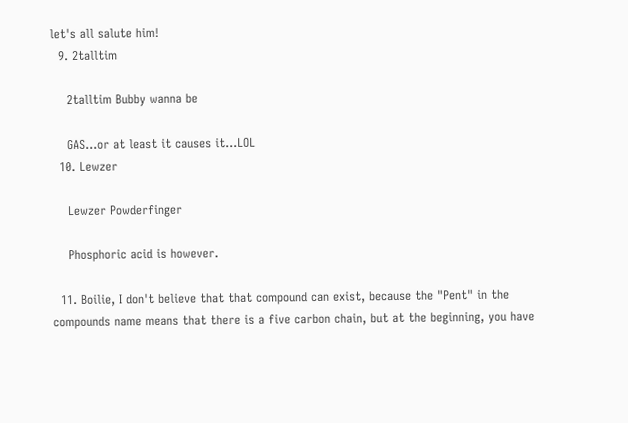let's all salute him!
  9. 2talltim

    2talltim Bubby wanna be

    GAS...or at least it causes it...LOL
  10. Lewzer

    Lewzer Powderfinger

    Phosphoric acid is however.

  11. Boilie, I don't believe that that compound can exist, because the "Pent" in the compounds name means that there is a five carbon chain, but at the beginning, you have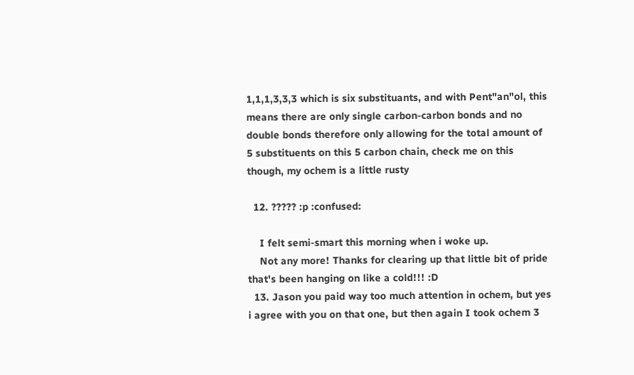1,1,1,3,3,3 which is six substituants, and with Pent"an"ol, this means there are only single carbon-carbon bonds and no double bonds therefore only allowing for the total amount of 5 substituents on this 5 carbon chain, check me on this though, my ochem is a little rusty

  12. ????? :p :confused:

    I felt semi-smart this morning when i woke up.
    Not any more! Thanks for clearing up that little bit of pride that's been hanging on like a cold!!! :D
  13. Jason you paid way too much attention in ochem, but yes i agree with you on that one, but then again I took ochem 3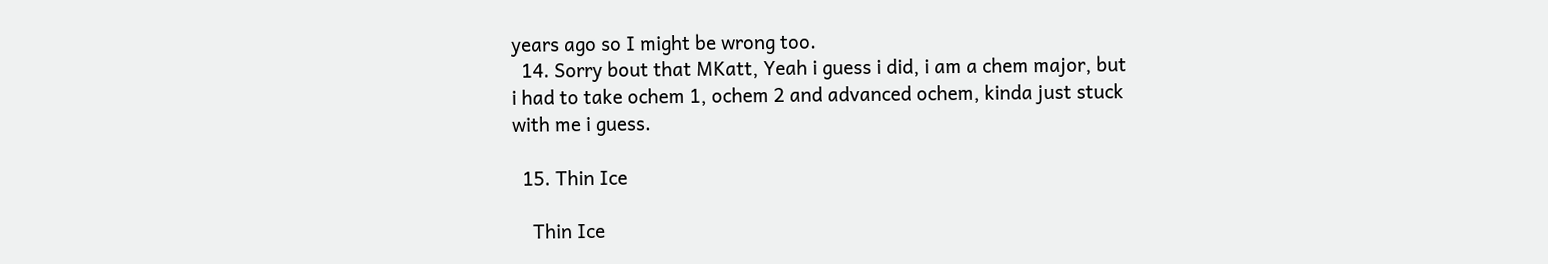years ago so I might be wrong too.
  14. Sorry bout that MKatt, Yeah i guess i did, i am a chem major, but i had to take ochem 1, ochem 2 and advanced ochem, kinda just stuck with me i guess.

  15. Thin Ice

    Thin Ice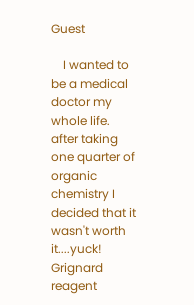Guest

    I wanted to be a medical doctor my whole life. after taking one quarter of organic chemistry I decided that it wasn't worth it....yuck! Grignard reagent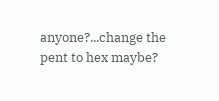anyone?...change the pent to hex maybe?